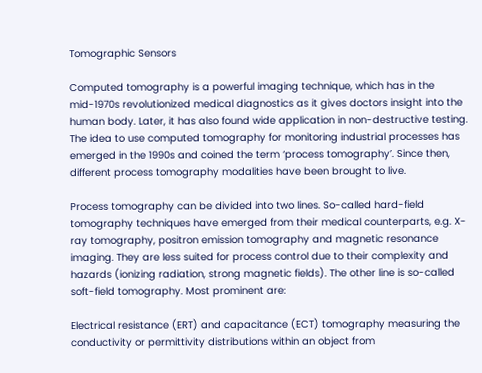Tomographic Sensors

Computed tomography is a powerful imaging technique, which has in the mid-1970s revolutionized medical diagnostics as it gives doctors insight into the human body. Later, it has also found wide application in non-destructive testing. The idea to use computed tomography for monitoring industrial processes has emerged in the 1990s and coined the term ‘process tomography’. Since then, different process tomography modalities have been brought to live.

Process tomography can be divided into two lines. So-called hard-field tomography techniques have emerged from their medical counterparts, e.g. X-ray tomography, positron emission tomography and magnetic resonance imaging. They are less suited for process control due to their complexity and hazards (ionizing radiation, strong magnetic fields). The other line is so-called soft-field tomography. Most prominent are:

Electrical resistance (ERT) and capacitance (ECT) tomography measuring the conductivity or permittivity distributions within an object from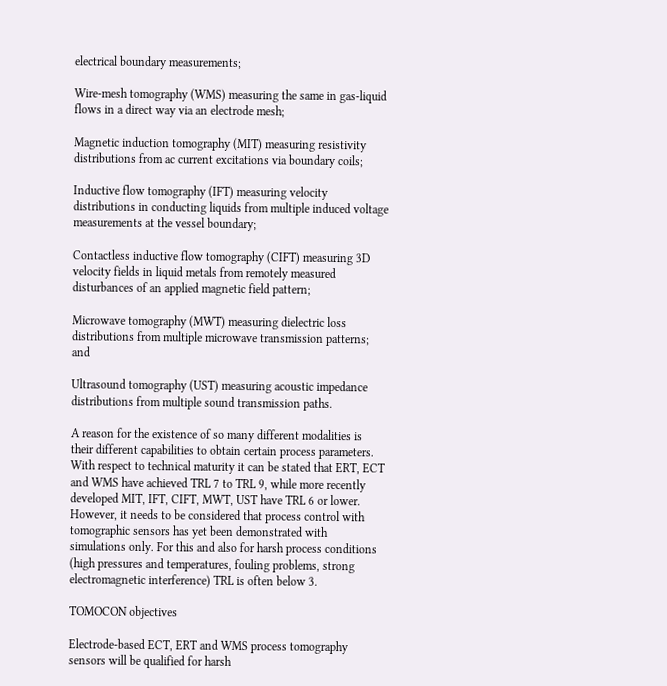electrical boundary measurements;

Wire-mesh tomography (WMS) measuring the same in gas-liquid flows in a direct way via an electrode mesh;

Magnetic induction tomography (MIT) measuring resistivity distributions from ac current excitations via boundary coils;

Inductive flow tomography (IFT) measuring velocity distributions in conducting liquids from multiple induced voltage measurements at the vessel boundary;

Contactless inductive flow tomography (CIFT) measuring 3D velocity fields in liquid metals from remotely measured disturbances of an applied magnetic field pattern;

Microwave tomography (MWT) measuring dielectric loss distributions from multiple microwave transmission patterns; and

Ultrasound tomography (UST) measuring acoustic impedance distributions from multiple sound transmission paths.

A reason for the existence of so many different modalities is their different capabilities to obtain certain process parameters. With respect to technical maturity it can be stated that ERT, ECT and WMS have achieved TRL 7 to TRL 9, while more recently developed MIT, IFT, CIFT, MWT, UST have TRL 6 or lower. However, it needs to be considered that process control with tomographic sensors has yet been demonstrated with simulations only. For this and also for harsh process conditions (high pressures and temperatures, fouling problems, strong electromagnetic interference) TRL is often below 3.

TOMOCON objectives

Electrode-based ECT, ERT and WMS process tomography sensors will be qualified for harsh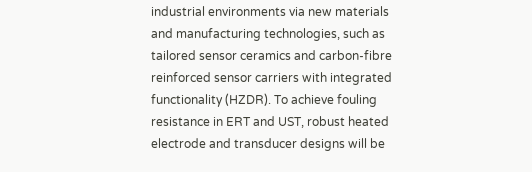industrial environments via new materials and manufacturing technologies, such as tailored sensor ceramics and carbon-fibre reinforced sensor carriers with integrated functionality (HZDR). To achieve fouling resistance in ERT and UST, robust heated electrode and transducer designs will be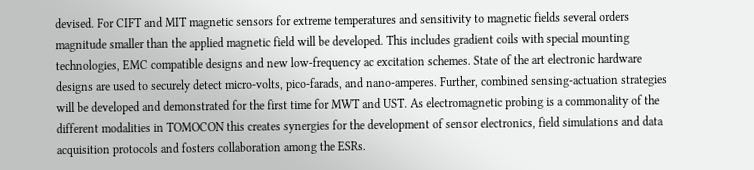devised. For CIFT and MIT magnetic sensors for extreme temperatures and sensitivity to magnetic fields several orders magnitude smaller than the applied magnetic field will be developed. This includes gradient coils with special mounting technologies, EMC compatible designs and new low-frequency ac excitation schemes. State of the art electronic hardware designs are used to securely detect micro-volts, pico-farads, and nano-amperes. Further, combined sensing-actuation strategies will be developed and demonstrated for the first time for MWT and UST. As electromagnetic probing is a commonality of the different modalities in TOMOCON this creates synergies for the development of sensor electronics, field simulations and data acquisition protocols and fosters collaboration among the ESRs.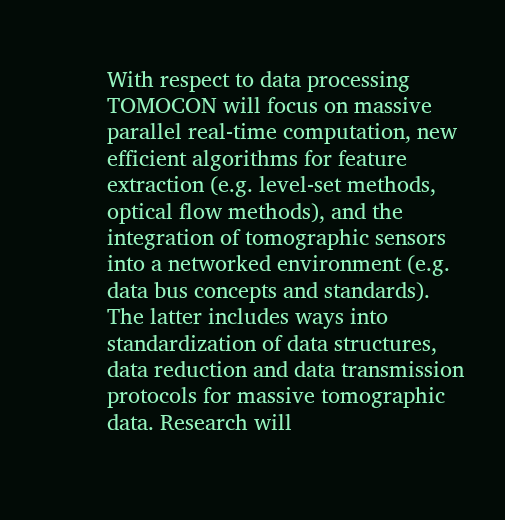With respect to data processing TOMOCON will focus on massive parallel real-time computation, new efficient algorithms for feature extraction (e.g. level-set methods, optical flow methods), and the integration of tomographic sensors into a networked environment (e.g. data bus concepts and standards). The latter includes ways into standardization of data structures, data reduction and data transmission protocols for massive tomographic data. Research will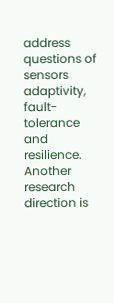address questions of sensors adaptivity, fault-tolerance and resilience. Another research direction is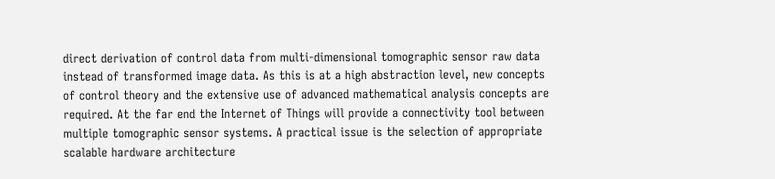direct derivation of control data from multi-dimensional tomographic sensor raw data instead of transformed image data. As this is at a high abstraction level, new concepts of control theory and the extensive use of advanced mathematical analysis concepts are required. At the far end the Internet of Things will provide a connectivity tool between multiple tomographic sensor systems. A practical issue is the selection of appropriate scalable hardware architecture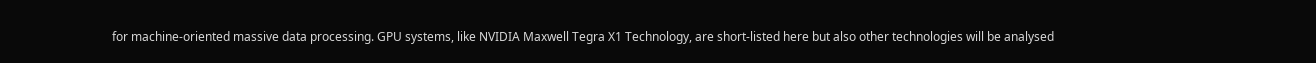for machine-oriented massive data processing. GPU systems, like NVIDIA Maxwell Tegra X1 Technology, are short-listed here but also other technologies will be analysed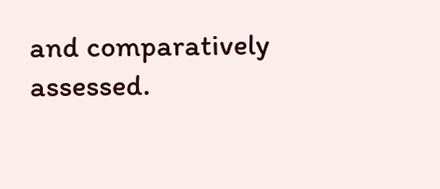and comparatively assessed.